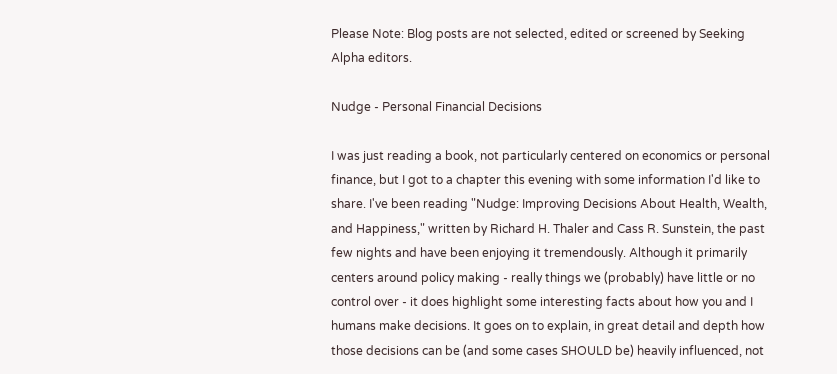Please Note: Blog posts are not selected, edited or screened by Seeking Alpha editors.

Nudge - Personal Financial Decisions

I was just reading a book, not particularly centered on economics or personal finance, but I got to a chapter this evening with some information I'd like to share. I've been reading "Nudge: Improving Decisions About Health, Wealth, and Happiness," written by Richard H. Thaler and Cass R. Sunstein, the past few nights and have been enjoying it tremendously. Although it primarily centers around policy making - really things we (probably) have little or no control over - it does highlight some interesting facts about how you and I humans make decisions. It goes on to explain, in great detail and depth how those decisions can be (and some cases SHOULD be) heavily influenced, not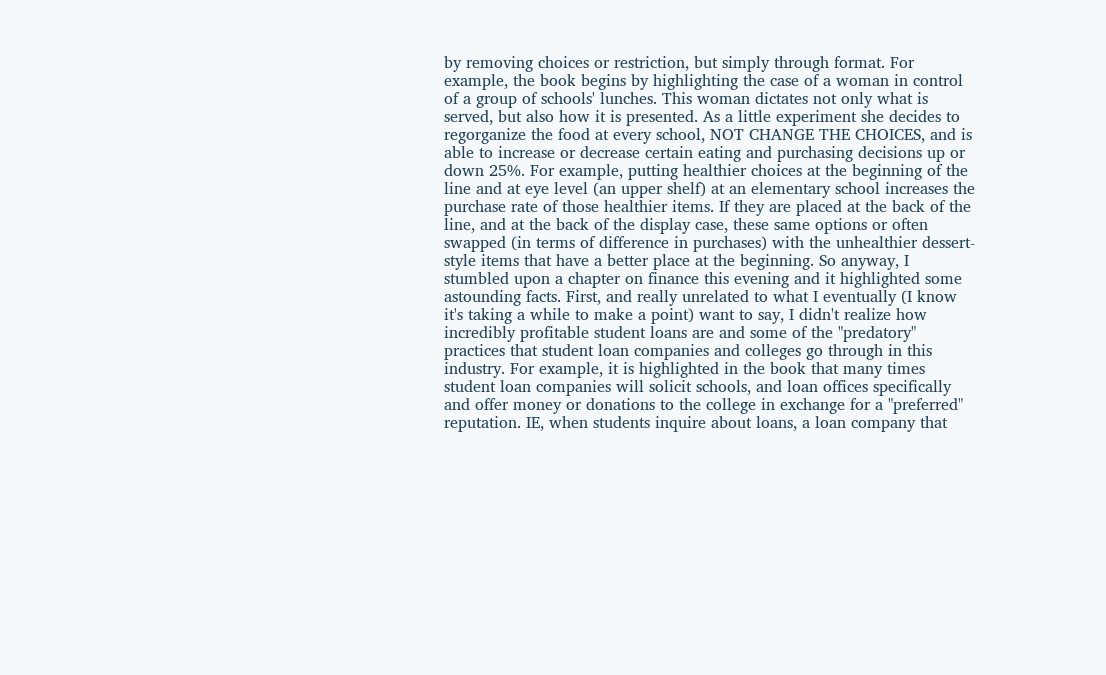by removing choices or restriction, but simply through format. For example, the book begins by highlighting the case of a woman in control of a group of schools' lunches. This woman dictates not only what is served, but also how it is presented. As a little experiment she decides to regorganize the food at every school, NOT CHANGE THE CHOICES, and is able to increase or decrease certain eating and purchasing decisions up or down 25%. For example, putting healthier choices at the beginning of the line and at eye level (an upper shelf) at an elementary school increases the purchase rate of those healthier items. If they are placed at the back of the line, and at the back of the display case, these same options or often swapped (in terms of difference in purchases) with the unhealthier dessert-style items that have a better place at the beginning. So anyway, I stumbled upon a chapter on finance this evening and it highlighted some astounding facts. First, and really unrelated to what I eventually (I know it's taking a while to make a point) want to say, I didn't realize how incredibly profitable student loans are and some of the "predatory" practices that student loan companies and colleges go through in this industry. For example, it is highlighted in the book that many times student loan companies will solicit schools, and loan offices specifically and offer money or donations to the college in exchange for a "preferred" reputation. IE, when students inquire about loans, a loan company that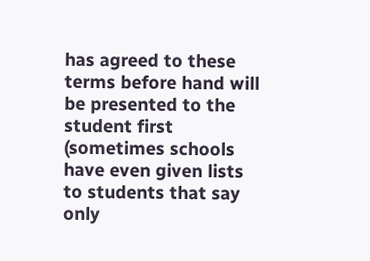has agreed to these terms before hand will be presented to the student first (sometimes schools have even given lists to students that say only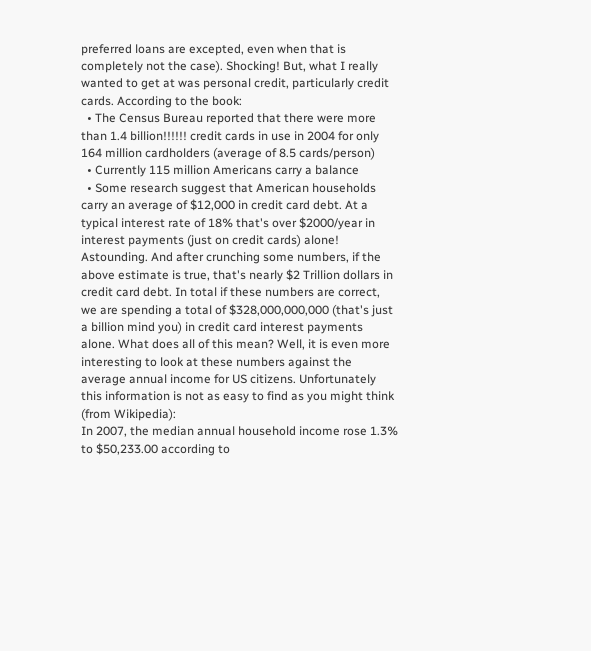preferred loans are excepted, even when that is completely not the case). Shocking! But, what I really wanted to get at was personal credit, particularly credit cards. According to the book:
  • The Census Bureau reported that there were more than 1.4 billion!!!!!! credit cards in use in 2004 for only 164 million cardholders (average of 8.5 cards/person)
  • Currently 115 million Americans carry a balance
  • Some research suggest that American households carry an average of $12,000 in credit card debt. At a typical interest rate of 18% that's over $2000/year in interest payments (just on credit cards) alone!
Astounding. And after crunching some numbers, if the above estimate is true, that's nearly $2 Trillion dollars in credit card debt. In total if these numbers are correct, we are spending a total of $328,000,000,000 (that's just a billion mind you) in credit card interest payments alone. What does all of this mean? Well, it is even more interesting to look at these numbers against the average annual income for US citizens. Unfortunately this information is not as easy to find as you might think (from Wikipedia):
In 2007, the median annual household income rose 1.3% to $50,233.00 according to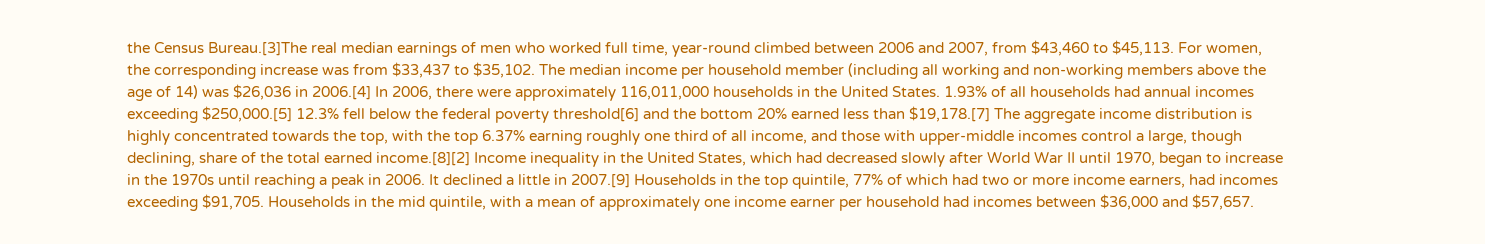the Census Bureau.[3]The real median earnings of men who worked full time, year-round climbed between 2006 and 2007, from $43,460 to $45,113. For women, the corresponding increase was from $33,437 to $35,102. The median income per household member (including all working and non-working members above the age of 14) was $26,036 in 2006.[4] In 2006, there were approximately 116,011,000 households in the United States. 1.93% of all households had annual incomes exceeding $250,000.[5] 12.3% fell below the federal poverty threshold[6] and the bottom 20% earned less than $19,178.[7] The aggregate income distribution is highly concentrated towards the top, with the top 6.37% earning roughly one third of all income, and those with upper-middle incomes control a large, though declining, share of the total earned income.[8][2] Income inequality in the United States, which had decreased slowly after World War II until 1970, began to increase in the 1970s until reaching a peak in 2006. It declined a little in 2007.[9] Households in the top quintile, 77% of which had two or more income earners, had incomes exceeding $91,705. Households in the mid quintile, with a mean of approximately one income earner per household had incomes between $36,000 and $57,657.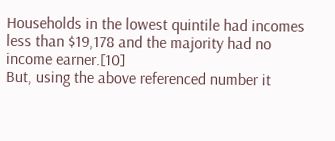Households in the lowest quintile had incomes less than $19,178 and the majority had no income earner.[10]
But, using the above referenced number it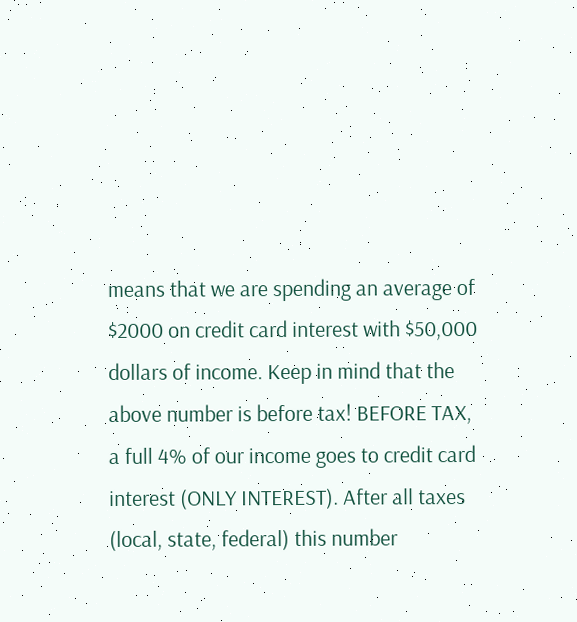means that we are spending an average of $2000 on credit card interest with $50,000 dollars of income. Keep in mind that the above number is before tax! BEFORE TAX, a full 4% of our income goes to credit card interest (ONLY INTEREST). After all taxes (local, state, federal) this number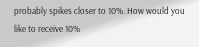probably spikes closer to 10%. How would you like to receive 10%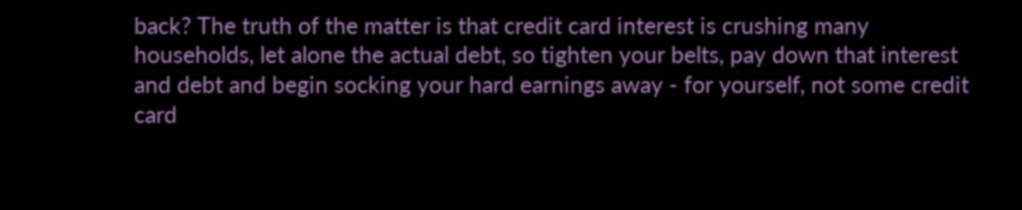back? The truth of the matter is that credit card interest is crushing many households, let alone the actual debt, so tighten your belts, pay down that interest and debt and begin socking your hard earnings away - for yourself, not some credit card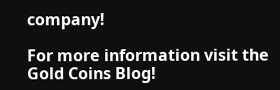company!

For more information visit the Gold Coins Blog!